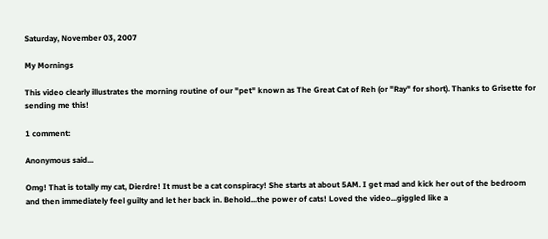Saturday, November 03, 2007

My Mornings

This video clearly illustrates the morning routine of our "pet" known as The Great Cat of Reh (or "Ray" for short). Thanks to Grisette for sending me this!

1 comment:

Anonymous said...

Omg! That is totally my cat, Dierdre! It must be a cat conspiracy! She starts at about 5AM. I get mad and kick her out of the bedroom and then immediately feel guilty and let her back in. Behold...the power of cats! Loved the video...giggled like a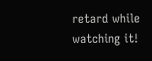retard while watching it!